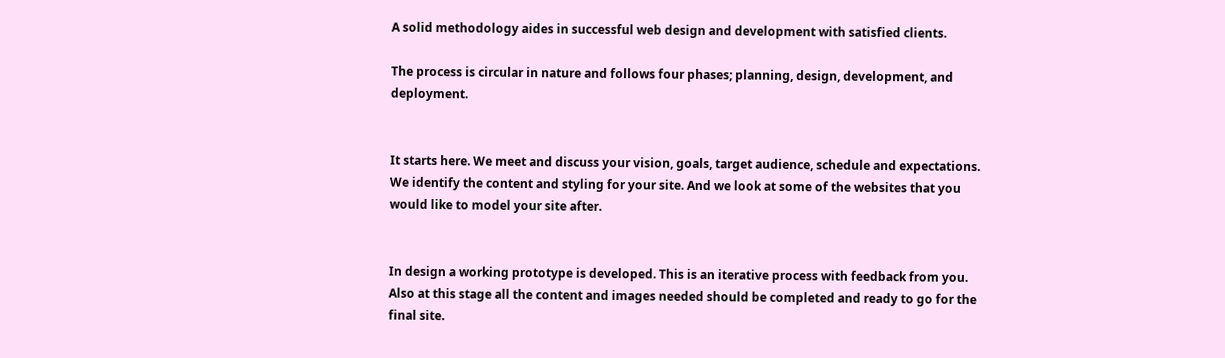A solid methodology aides in successful web design and development with satisfied clients.

The process is circular in nature and follows four phases; planning, design, development, and deployment.


It starts here. We meet and discuss your vision, goals, target audience, schedule and expectations. We identify the content and styling for your site. And we look at some of the websites that you would like to model your site after.


In design a working prototype is developed. This is an iterative process with feedback from you. Also at this stage all the content and images needed should be completed and ready to go for the final site.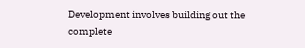Development involves building out the complete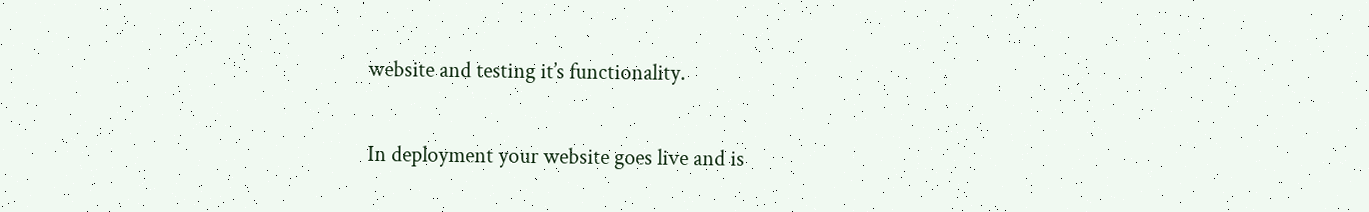website and testing it’s functionality.


In deployment your website goes live and is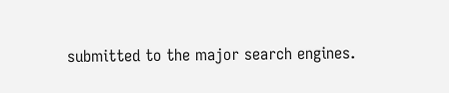submitted to the major search engines.